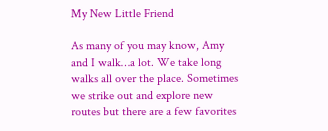My New Little Friend

As many of you may know, Amy and I walk…a lot. We take long walks all over the place. Sometimes we strike out and explore new routes but there are a few favorites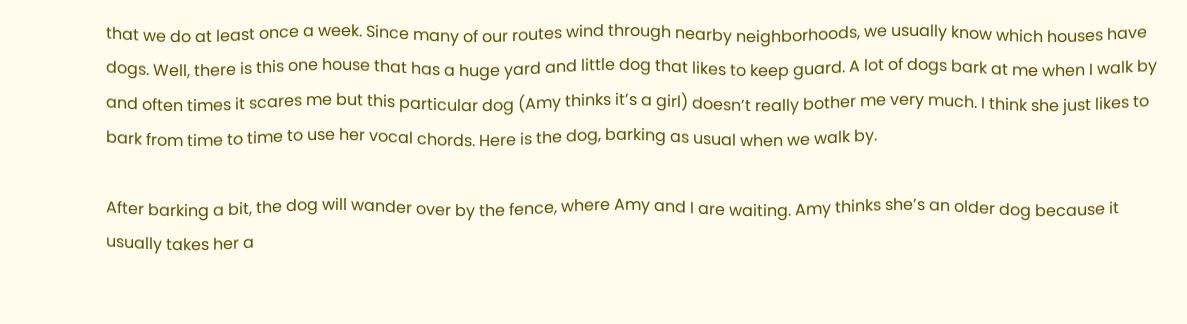that we do at least once a week. Since many of our routes wind through nearby neighborhoods, we usually know which houses have dogs. Well, there is this one house that has a huge yard and little dog that likes to keep guard. A lot of dogs bark at me when I walk by and often times it scares me but this particular dog (Amy thinks it’s a girl) doesn’t really bother me very much. I think she just likes to bark from time to time to use her vocal chords. Here is the dog, barking as usual when we walk by.

After barking a bit, the dog will wander over by the fence, where Amy and I are waiting. Amy thinks she’s an older dog because it usually takes her a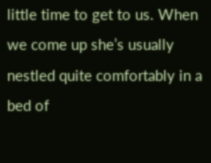little time to get to us. When we come up she’s usually nestled quite comfortably in a bed of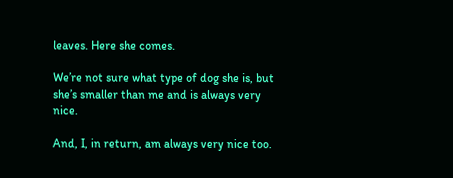leaves. Here she comes.

We’re not sure what type of dog she is, but she’s smaller than me and is always very nice.

And, I, in return, am always very nice too.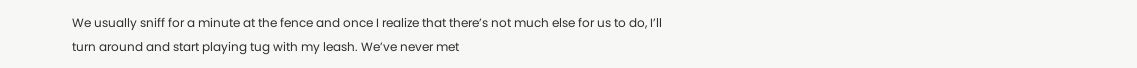We usually sniff for a minute at the fence and once I realize that there’s not much else for us to do, I’ll turn around and start playing tug with my leash. We’ve never met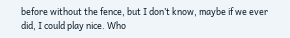before without the fence, but I don’t know, maybe if we ever did, I could play nice. Who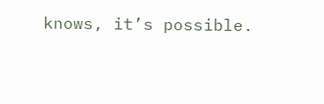knows, it’s possible.